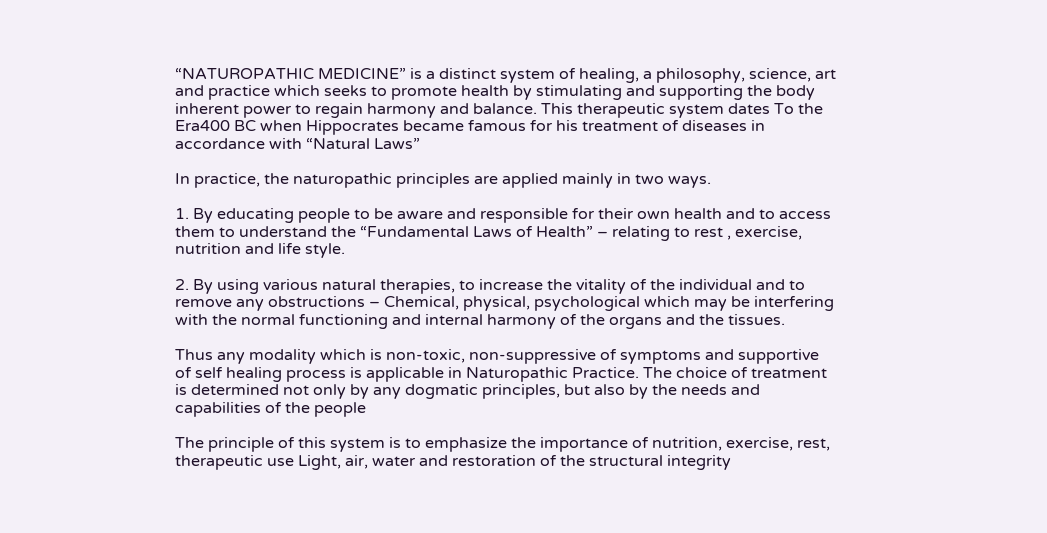“NATUROPATHIC MEDICINE” is a distinct system of healing, a philosophy, science, art and practice which seeks to promote health by stimulating and supporting the body inherent power to regain harmony and balance. This therapeutic system dates To the Era400 BC when Hippocrates became famous for his treatment of diseases in accordance with “Natural Laws”

In practice, the naturopathic principles are applied mainly in two ways.

1. By educating people to be aware and responsible for their own health and to access them to understand the “Fundamental Laws of Health” – relating to rest , exercise, nutrition and life style.

2. By using various natural therapies, to increase the vitality of the individual and to remove any obstructions – Chemical, physical, psychological which may be interfering with the normal functioning and internal harmony of the organs and the tissues.

Thus any modality which is non-toxic, non-suppressive of symptoms and supportive of self healing process is applicable in Naturopathic Practice. The choice of treatment is determined not only by any dogmatic principles, but also by the needs and capabilities of the people

The principle of this system is to emphasize the importance of nutrition, exercise, rest, therapeutic use Light, air, water and restoration of the structural integrity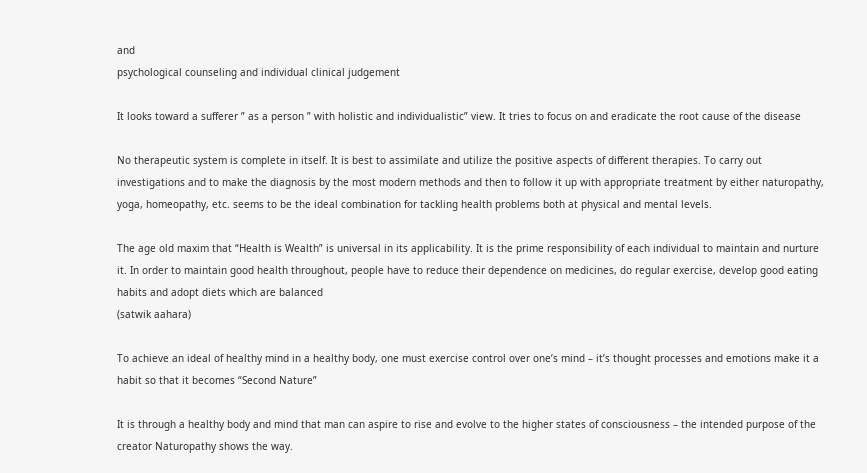and
psychological counseling and individual clinical judgement

It looks toward a sufferer ” as a person ” with holistic and individualistic” view. It tries to focus on and eradicate the root cause of the disease

No therapeutic system is complete in itself. It is best to assimilate and utilize the positive aspects of different therapies. To carry out investigations and to make the diagnosis by the most modern methods and then to follow it up with appropriate treatment by either naturopathy, yoga, homeopathy, etc. seems to be the ideal combination for tackling health problems both at physical and mental levels.

The age old maxim that “Health is Wealth” is universal in its applicability. It is the prime responsibility of each individual to maintain and nurture it. In order to maintain good health throughout, people have to reduce their dependence on medicines, do regular exercise, develop good eating habits and adopt diets which are balanced
(satwik aahara)

To achieve an ideal of healthy mind in a healthy body, one must exercise control over one’s mind – it’s thought processes and emotions make it a habit so that it becomes “Second Nature”

It is through a healthy body and mind that man can aspire to rise and evolve to the higher states of consciousness – the intended purpose of the creator Naturopathy shows the way.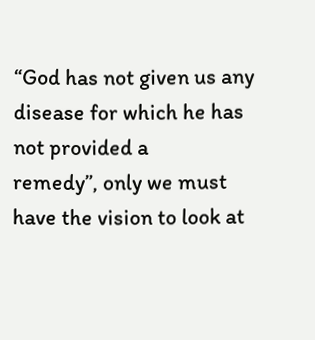“God has not given us any disease for which he has not provided a
remedy”, only we must have the vision to look at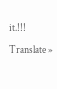it.!!!

Translate »